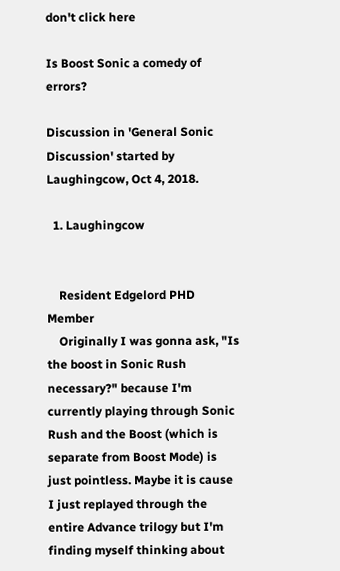don't click here

Is Boost Sonic a comedy of errors?

Discussion in 'General Sonic Discussion' started by Laughingcow, Oct 4, 2018.

  1. Laughingcow


    Resident Edgelord PHD Member
    Originally I was gonna ask, "Is the boost in Sonic Rush necessary?" because I'm currently playing through Sonic Rush and the Boost (which is separate from Boost Mode) is just pointless. Maybe it is cause I just replayed through the entire Advance trilogy but I'm finding myself thinking about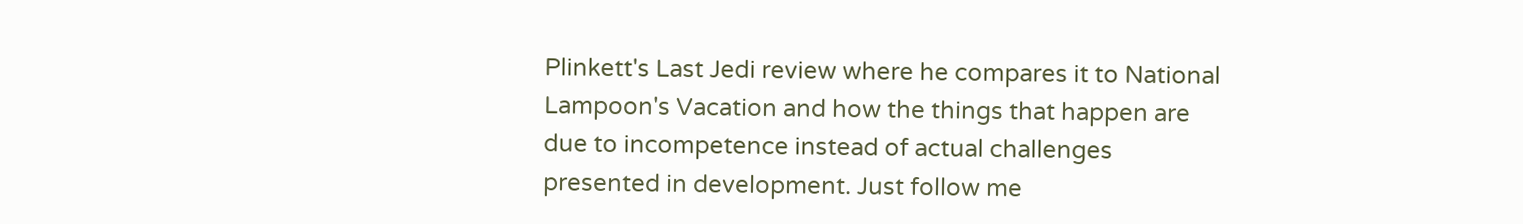Plinkett's Last Jedi review where he compares it to National Lampoon's Vacation and how the things that happen are due to incompetence instead of actual challenges presented in development. Just follow me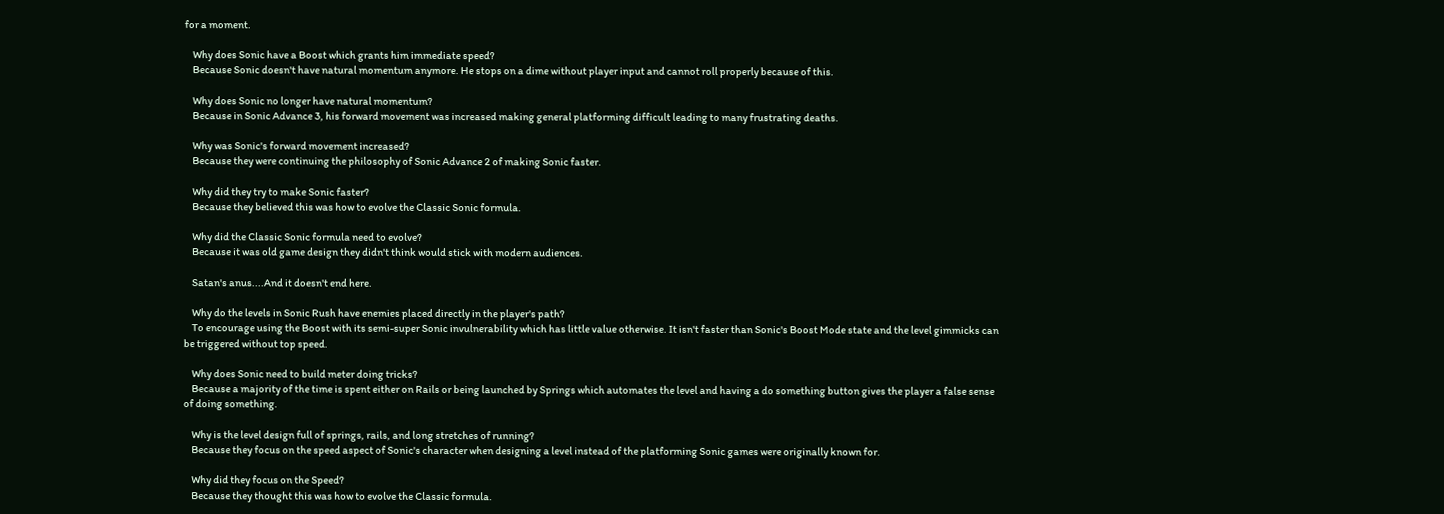for a moment.

    Why does Sonic have a Boost which grants him immediate speed?
    Because Sonic doesn't have natural momentum anymore. He stops on a dime without player input and cannot roll properly because of this.

    Why does Sonic no longer have natural momentum?
    Because in Sonic Advance 3, his forward movement was increased making general platforming difficult leading to many frustrating deaths.

    Why was Sonic's forward movement increased?
    Because they were continuing the philosophy of Sonic Advance 2 of making Sonic faster.

    Why did they try to make Sonic faster?
    Because they believed this was how to evolve the Classic Sonic formula.

    Why did the Classic Sonic formula need to evolve?
    Because it was old game design they didn't think would stick with modern audiences.

    Satan's anus....And it doesn't end here.

    Why do the levels in Sonic Rush have enemies placed directly in the player's path?
    To encourage using the Boost with its semi-super Sonic invulnerability which has little value otherwise. It isn't faster than Sonic's Boost Mode state and the level gimmicks can be triggered without top speed.

    Why does Sonic need to build meter doing tricks?
    Because a majority of the time is spent either on Rails or being launched by Springs which automates the level and having a do something button gives the player a false sense of doing something.

    Why is the level design full of springs, rails, and long stretches of running?
    Because they focus on the speed aspect of Sonic's character when designing a level instead of the platforming Sonic games were originally known for.

    Why did they focus on the Speed?
    Because they thought this was how to evolve the Classic formula.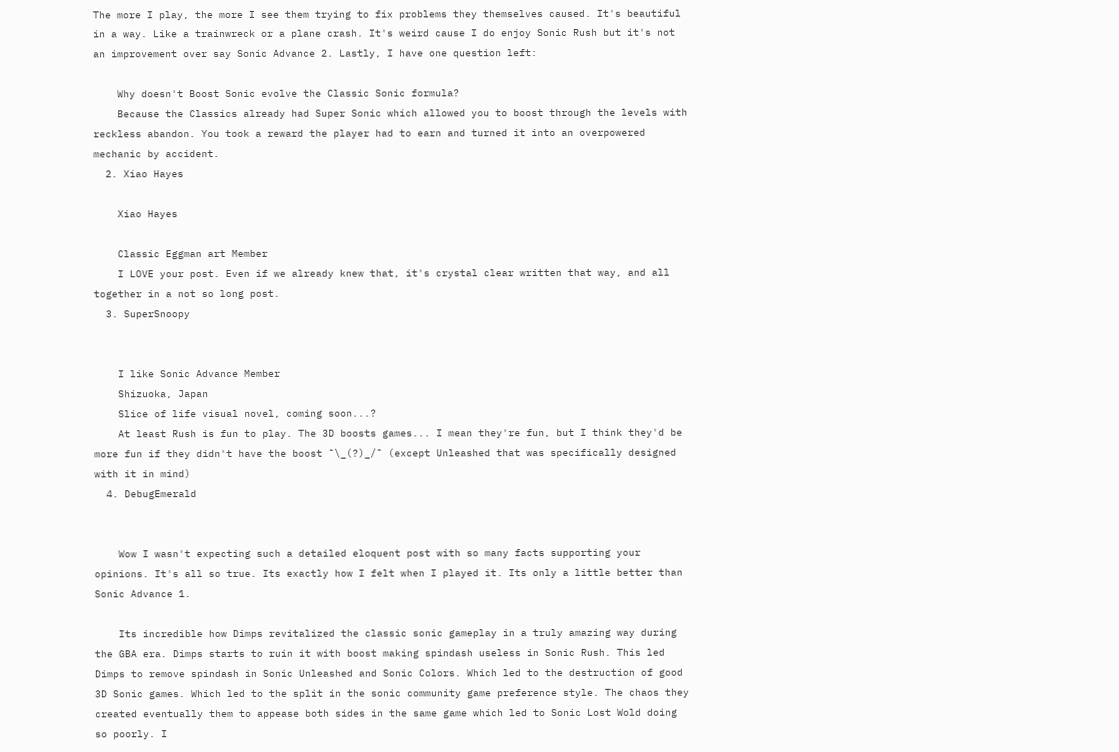The more I play, the more I see them trying to fix problems they themselves caused. It's beautiful in a way. Like a trainwreck or a plane crash. It's weird cause I do enjoy Sonic Rush but it's not an improvement over say Sonic Advance 2. Lastly, I have one question left:

    Why doesn't Boost Sonic evolve the Classic Sonic formula?
    Because the Classics already had Super Sonic which allowed you to boost through the levels with reckless abandon. You took a reward the player had to earn and turned it into an overpowered mechanic by accident.
  2. Xiao Hayes

    Xiao Hayes

    Classic Eggman art Member
    I LOVE your post. Even if we already knew that, it's crystal clear written that way, and all together in a not so long post.
  3. SuperSnoopy


    I like Sonic Advance Member
    Shizuoka, Japan
    Slice of life visual novel, coming soon...?
    At least Rush is fun to play. The 3D boosts games... I mean they're fun, but I think they'd be more fun if they didn't have the boost ¯\_(?)_/¯ (except Unleashed that was specifically designed with it in mind)
  4. DebugEmerald


    Wow I wasn't expecting such a detailed eloquent post with so many facts supporting your opinions. It's all so true. Its exactly how I felt when I played it. Its only a little better than Sonic Advance 1.

    Its incredible how Dimps revitalized the classic sonic gameplay in a truly amazing way during the GBA era. Dimps starts to ruin it with boost making spindash useless in Sonic Rush. This led Dimps to remove spindash in Sonic Unleashed and Sonic Colors. Which led to the destruction of good 3D Sonic games. Which led to the split in the sonic community game preference style. The chaos they created eventually them to appease both sides in the same game which led to Sonic Lost Wold doing so poorly. I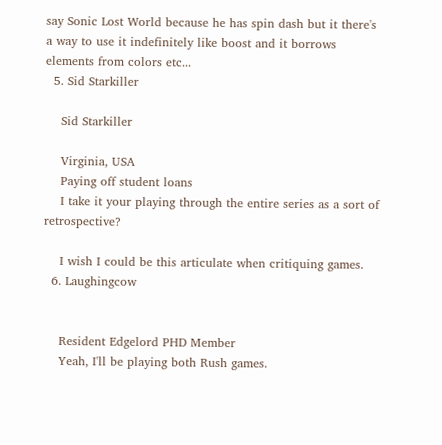say Sonic Lost World because he has spin dash but it there's a way to use it indefinitely like boost and it borrows elements from colors etc...
  5. Sid Starkiller

    Sid Starkiller

    Virginia, USA
    Paying off student loans
    I take it your playing through the entire series as a sort of retrospective?

    I wish I could be this articulate when critiquing games.
  6. Laughingcow


    Resident Edgelord PHD Member
    Yeah, I'll be playing both Rush games.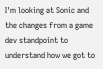I'm looking at Sonic and the changes from a game dev standpoint to understand how we got to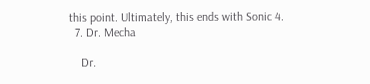this point. Ultimately, this ends with Sonic 4.
  7. Dr. Mecha

    Dr.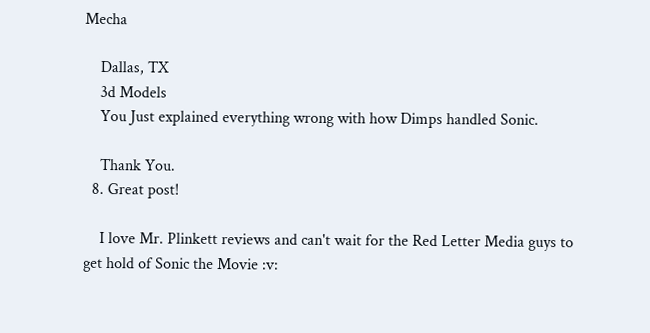Mecha

    Dallas, TX
    3d Models
    You Just explained everything wrong with how Dimps handled Sonic.

    Thank You.
  8. Great post!

    I love Mr. Plinkett reviews and can't wait for the Red Letter Media guys to get hold of Sonic the Movie :v: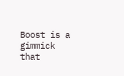Boost is a gimmick that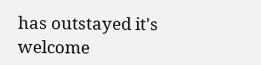has outstayed it's welcome